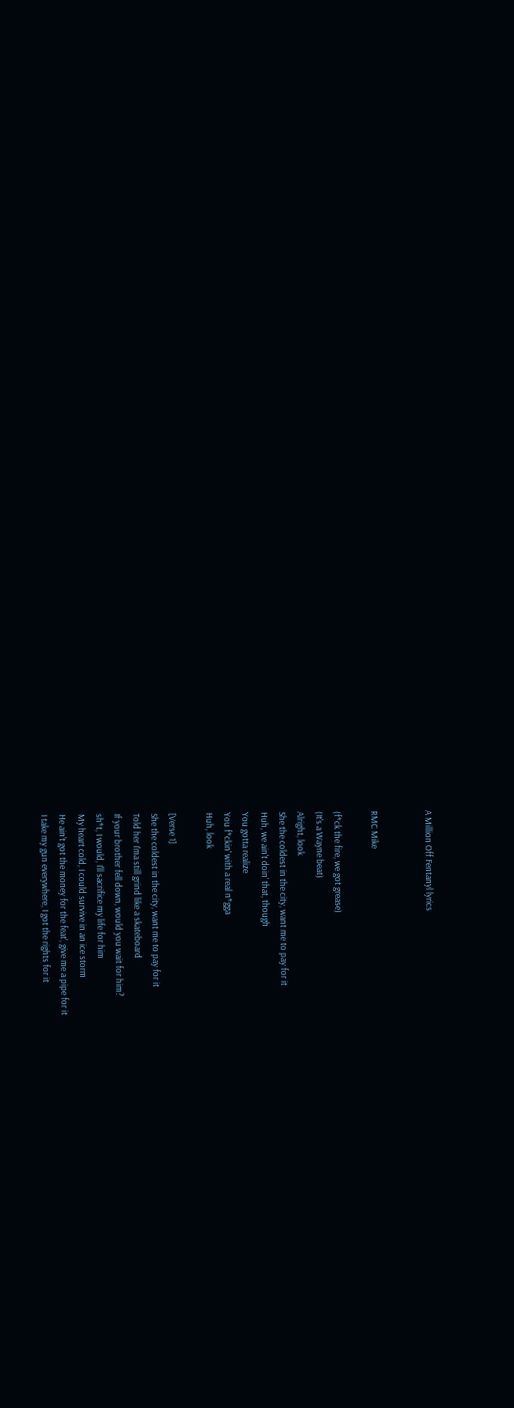A Million Off Fentanyl lyrics


RMC Mike

(f*ck the fire, we got grease)
(It's a Wayne beat)
Alright, look
She the coldest in the city, want me to pay for it
Huh, we ain't doin' that, though
You gotta realize
You f*ckin' with a real n*gga
Huh, look

[Verse 1]
She the coldest in the city, want me to pay for it
Told her I'ma still grind like a skateboard
If your brother fell down, would you wait for him?
sh*t, I would, I'll sacrifice my life for him
My heart cold, I could survive in an ice storm
He ain't got the money for the feat', give me a pipe for it
I take my gun everywhere, I got the rights for it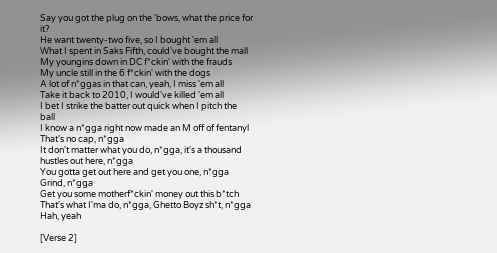Say you got the plug on the 'bows, what the price for it?
He want twenty-two five, so I bought 'em all
What I spent in Saks Fifth, could've bought the mall
My youngins down in DC f*ckin' with the frauds
My uncle still in the 6 f*ckin' with the dogs
A lot of n*ggas in that can, yeah, I miss 'em all
Take it back to 2010, I would've killed 'em all
I bet I strike the batter out quick when I pitch the ball
I know a n*gga right now made an M off of fentanyl
That's no cap, n*gga
It don't matter what you do, n*gga, it's a thousand hustles out here, n*gga
You gotta get out here and get you one, n*gga
Grind, n*gga
Get you some motherf*ckin' money out this b*tch
That's what I'ma do, n*gga, Ghetto Boyz sh*t, n*gga
Hah, yeah

[Verse 2]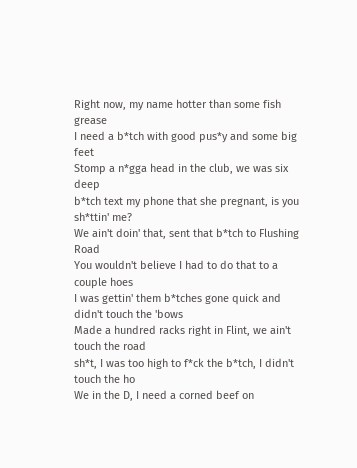Right now, my name hotter than some fish grease
I need a b*tch with good pus*y and some big feet
Stomp a n*gga head in the club, we was six deep
b*tch text my phone that she pregnant, is you sh*ttin' me?
We ain't doin' that, sent that b*tch to Flushing Road
You wouldn't believe I had to do that to a couple hoes
I was gettin' them b*tches gone quick and didn't touch the 'bows
Made a hundred racks right in Flint, we ain't touch the road
sh*t, I was too high to f*ck the b*tch, I didn't touch the ho
We in the D, I need a corned beef on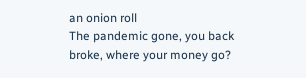an onion roll
The pandemic gone, you back broke, where your money go?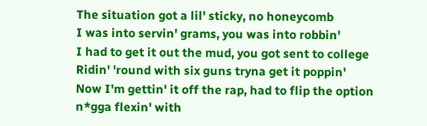The situation got a lil' sticky, no honeycomb
I was into servin' grams, you was into robbin'
I had to get it out the mud, you got sent to college
Ridin' 'round with six guns tryna get it poppin'
Now I'm gettin' it off the rap, had to flip the option
n*gga flexin' with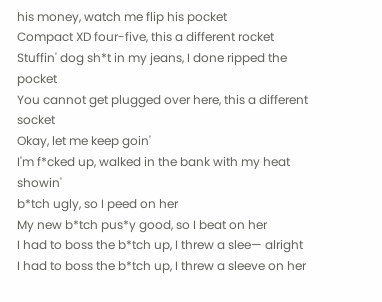his money, watch me flip his pocket
Compact XD four-five, this a different rocket
Stuffin' dog sh*t in my jeans, I done ripped the pocket
You cannot get plugged over here, this a different socket
Okay, let me keep goin'
I'm f*cked up, walked in the bank with my heat showin'
b*tch ugly, so I peed on her
My new b*tch pus*y good, so I beat on her
I had to boss the b*tch up, I threw a slee— alright
I had to boss the b*tch up, I threw a sleeve on her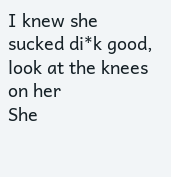I knew she sucked di*k good, look at the knees on her
She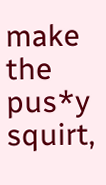make the pus*y squirt,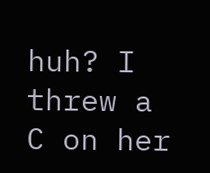huh? I threw a C on her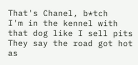That's Chanel, b*tch
I'm in the kennel with that dog like I sell pits
They say the road got hot as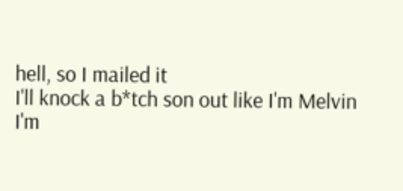hell, so I mailed it
I'll knock a b*tch son out like I'm Melvin
I'm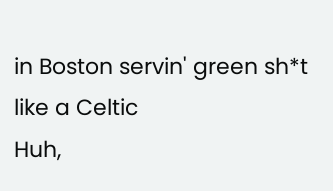in Boston servin' green sh*t like a Celtic
Huh,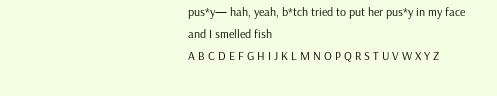pus*y— hah, yeah, b*tch tried to put her pus*y in my face and I smelled fish
A B C D E F G H I J K L M N O P Q R S T U V W X Y Z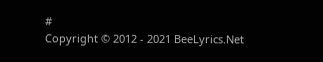#
Copyright © 2012 - 2021 BeeLyrics.Net